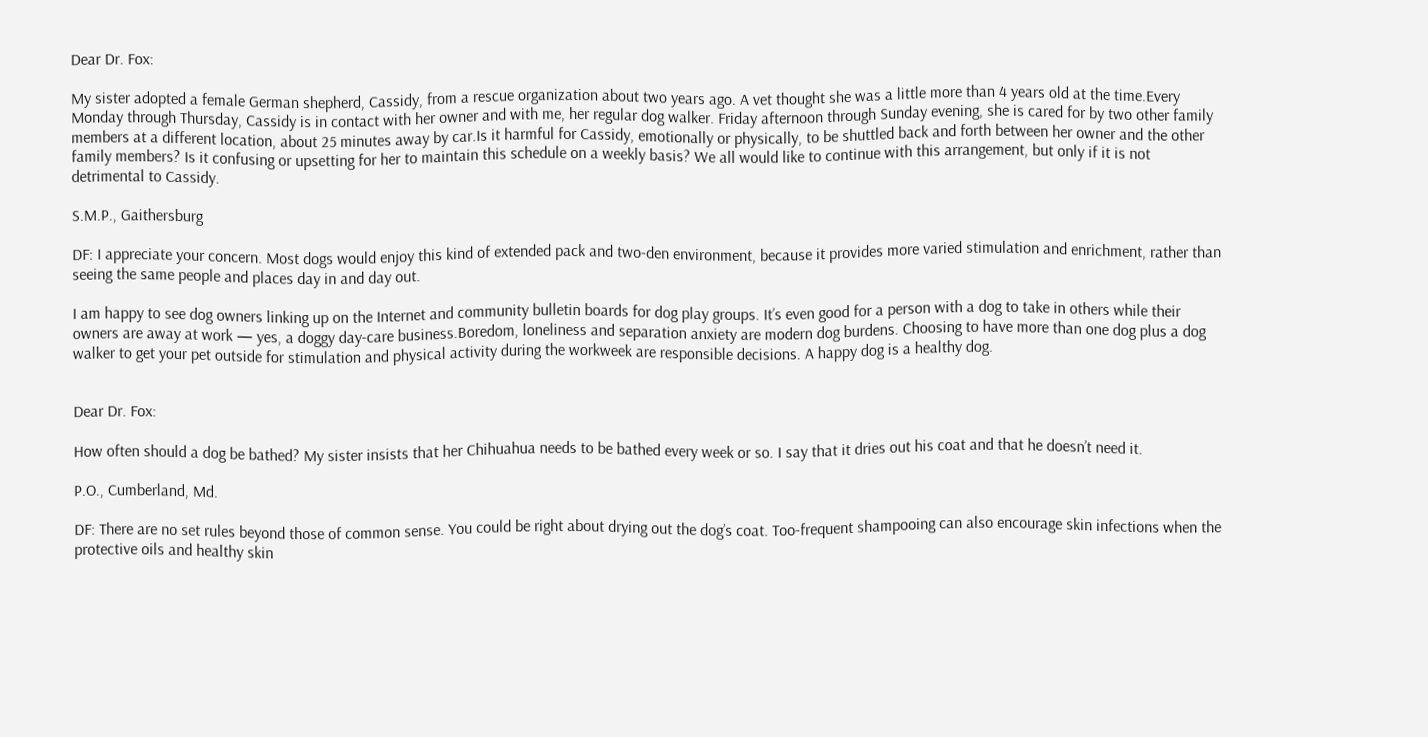Dear Dr. Fox:

My sister adopted a female German shepherd, Cassidy, from a rescue organization about two years ago. A vet thought she was a little more than 4 years old at the time.Every Monday through Thursday, Cassidy is in contact with her owner and with me, her regular dog walker. Friday afternoon through Sunday evening, she is cared for by two other family members at a different location, about 25 minutes away by car.Is it harmful for Cassidy, emotionally or physically, to be shuttled back and forth between her owner and the other family members? Is it confusing or upsetting for her to maintain this schedule on a weekly basis? We all would like to continue with this arrangement, but only if it is not detrimental to Cassidy.

S.M.P., Gaithersburg

DF: I appreciate your concern. Most dogs would enjoy this kind of extended pack and two-den environment, because it provides more varied stimulation and enrichment, rather than seeing the same people and places day in and day out.

I am happy to see dog owners linking up on the Internet and community bulletin boards for dog play groups. It’s even good for a person with a dog to take in others while their owners are away at work — yes, a doggy day-care business.Boredom, loneliness and separation anxiety are modern dog burdens. Choosing to have more than one dog plus a dog walker to get your pet outside for stimulation and physical activity during the workweek are responsible decisions. A happy dog is a healthy dog.


Dear Dr. Fox:

How often should a dog be bathed? My sister insists that her Chihuahua needs to be bathed every week or so. I say that it dries out his coat and that he doesn’t need it.

P.O., Cumberland, Md.

DF: There are no set rules beyond those of common sense. You could be right about drying out the dog’s coat. Too-frequent shampooing can also encourage skin infections when the protective oils and healthy skin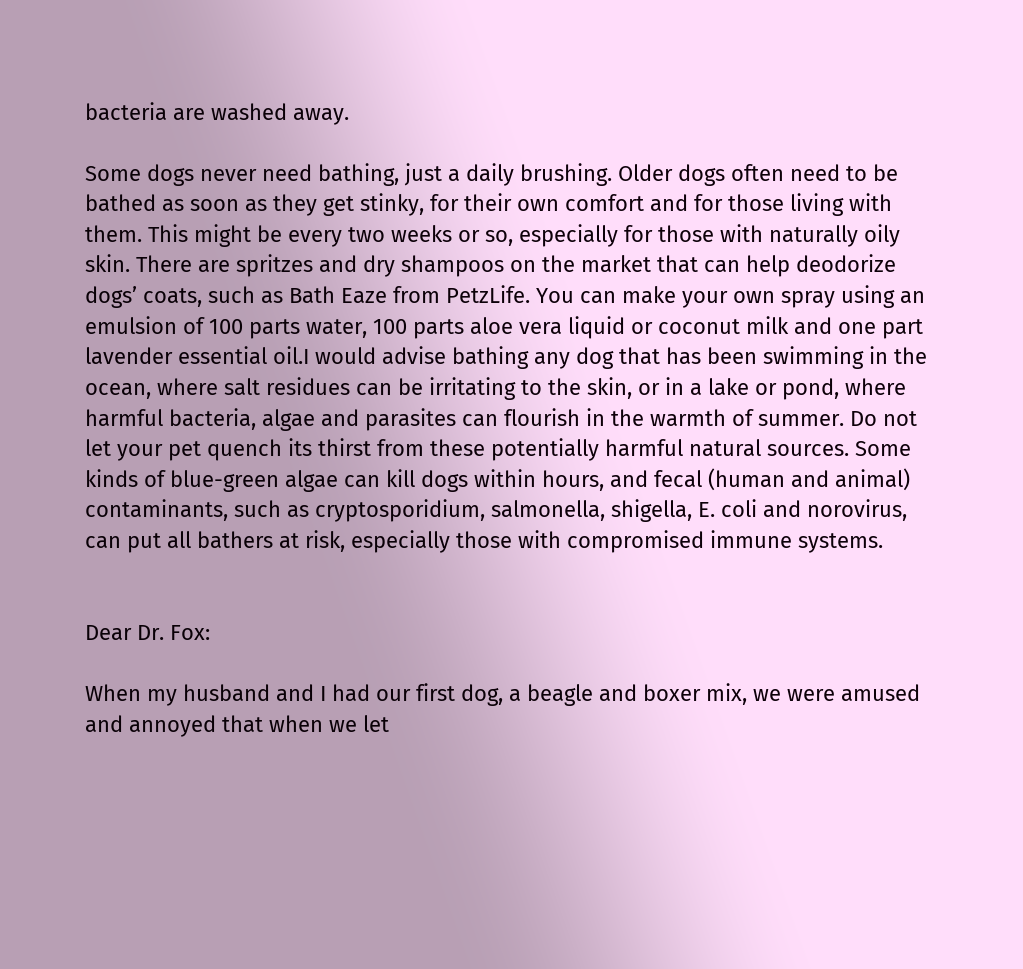bacteria are washed away.

Some dogs never need bathing, just a daily brushing. Older dogs often need to be bathed as soon as they get stinky, for their own comfort and for those living with them. This might be every two weeks or so, especially for those with naturally oily skin. There are spritzes and dry shampoos on the market that can help deodorize dogs’ coats, such as Bath Eaze from PetzLife. You can make your own spray using an emulsion of 100 parts water, 100 parts aloe vera liquid or coconut milk and one part lavender essential oil.I would advise bathing any dog that has been swimming in the ocean, where salt residues can be irritating to the skin, or in a lake or pond, where harmful bacteria, algae and parasites can flourish in the warmth of summer. Do not let your pet quench its thirst from these potentially harmful natural sources. Some kinds of blue-green algae can kill dogs within hours, and fecal (human and animal) contaminants, such as cryptosporidium, salmonella, shigella, E. coli and norovirus, can put all bathers at risk, especially those with compromised immune systems.


Dear Dr. Fox:

When my husband and I had our first dog, a beagle and boxer mix, we were amused and annoyed that when we let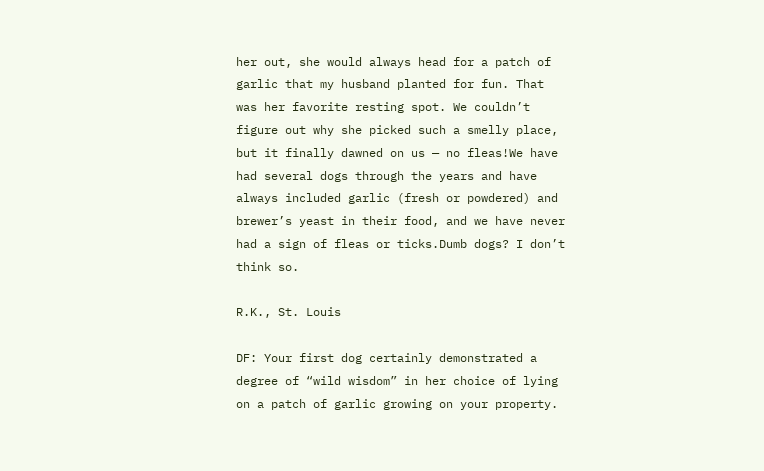her out, she would always head for a patch of garlic that my husband planted for fun. That was her favorite resting spot. We couldn’t figure out why she picked such a smelly place, but it finally dawned on us — no fleas!We have had several dogs through the years and have always included garlic (fresh or powdered) and brewer’s yeast in their food, and we have never had a sign of fleas or ticks.Dumb dogs? I don’t think so.

R.K., St. Louis

DF: Your first dog certainly demonstrated a degree of “wild wisdom” in her choice of lying on a patch of garlic growing on your property.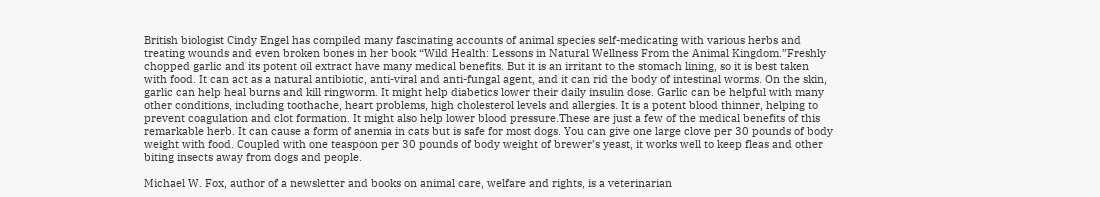British biologist Cindy Engel has compiled many fascinating accounts of animal species self-medicating with various herbs and treating wounds and even broken bones in her book “Wild Health: Lessons in Natural Wellness From the Animal Kingdom.”Freshly chopped garlic and its potent oil extract have many medical benefits. But it is an irritant to the stomach lining, so it is best taken with food. It can act as a natural antibiotic, anti-viral and anti-fungal agent, and it can rid the body of intestinal worms. On the skin, garlic can help heal burns and kill ringworm. It might help diabetics lower their daily insulin dose. Garlic can be helpful with many other conditions, including toothache, heart problems, high cholesterol levels and allergies. It is a potent blood thinner, helping to prevent coagulation and clot formation. It might also help lower blood pressure.These are just a few of the medical benefits of this remarkable herb. It can cause a form of anemia in cats but is safe for most dogs. You can give one large clove per 30 pounds of body weight with food. Coupled with one teaspoon per 30 pounds of body weight of brewer’s yeast, it works well to keep fleas and other biting insects away from dogs and people.

Michael W. Fox, author of a newsletter and books on animal care, welfare and rights, is a veterinarian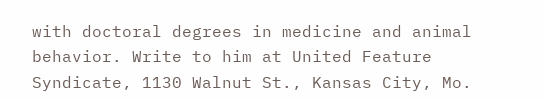with doctoral degrees in medicine and animal behavior. Write to him at United Feature Syndicate, 1130 Walnut St., Kansas City, Mo.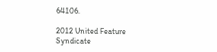64106.

2012 United Feature Syndicate